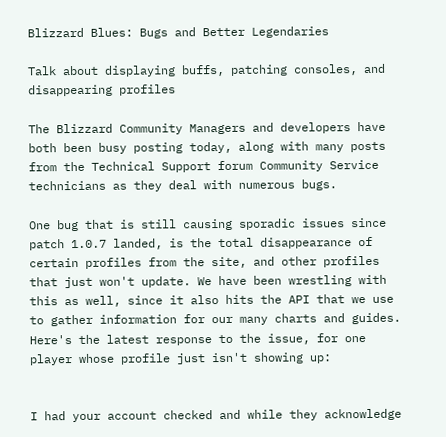Blizzard Blues: Bugs and Better Legendaries

Talk about displaying buffs, patching consoles, and disappearing profiles

The Blizzard Community Managers and developers have both been busy posting today, along with many posts from the Technical Support forum Community Service technicians as they deal with numerous bugs.

One bug that is still causing sporadic issues since patch 1.0.7 landed, is the total disappearance of certain profiles from the site, and other profiles that just won't update. We have been wrestling with this as well, since it also hits the API that we use to gather information for our many charts and guides. Here's the latest response to the issue, for one player whose profile just isn't showing up:


I had your account checked and while they acknowledge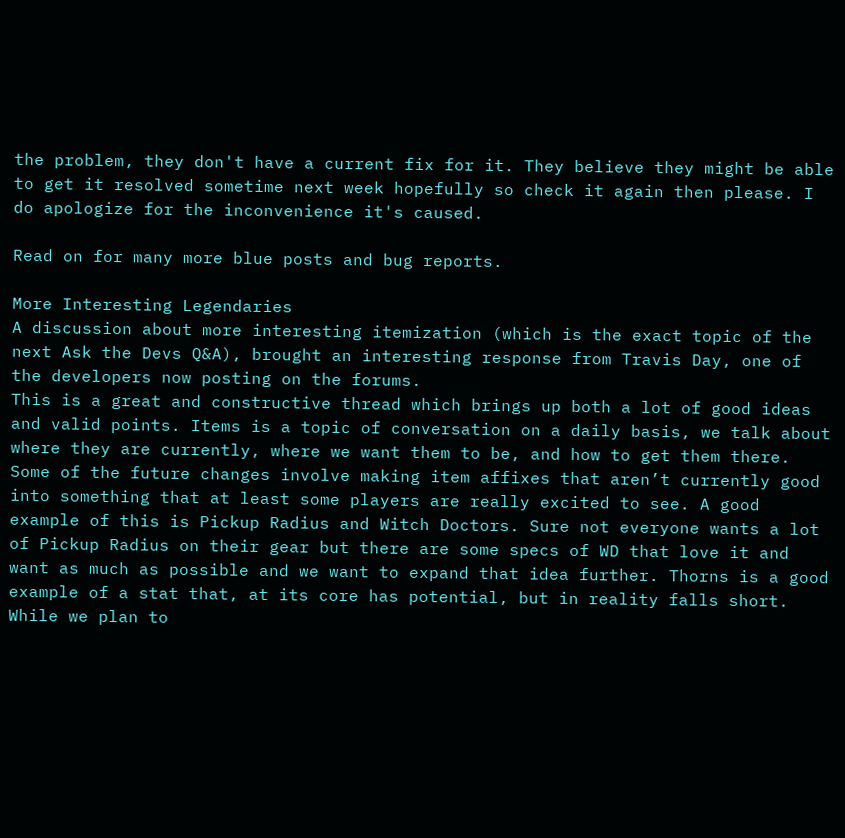the problem, they don't have a current fix for it. They believe they might be able to get it resolved sometime next week hopefully so check it again then please. I do apologize for the inconvenience it's caused.

Read on for many more blue posts and bug reports.

More Interesting Legendaries
A discussion about more interesting itemization (which is the exact topic of the next Ask the Devs Q&A), brought an interesting response from Travis Day, one of the developers now posting on the forums.
This is a great and constructive thread which brings up both a lot of good ideas and valid points. Items is a topic of conversation on a daily basis, we talk about where they are currently, where we want them to be, and how to get them there. Some of the future changes involve making item affixes that aren’t currently good into something that at least some players are really excited to see. A good example of this is Pickup Radius and Witch Doctors. Sure not everyone wants a lot of Pickup Radius on their gear but there are some specs of WD that love it and want as much as possible and we want to expand that idea further. Thorns is a good example of a stat that, at its core has potential, but in reality falls short. While we plan to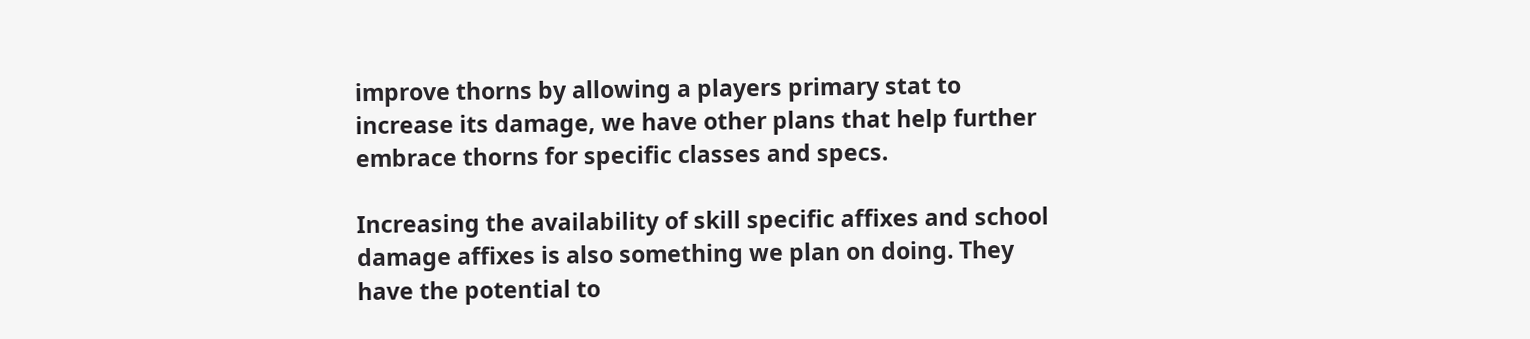improve thorns by allowing a players primary stat to increase its damage, we have other plans that help further embrace thorns for specific classes and specs.

Increasing the availability of skill specific affixes and school damage affixes is also something we plan on doing. They have the potential to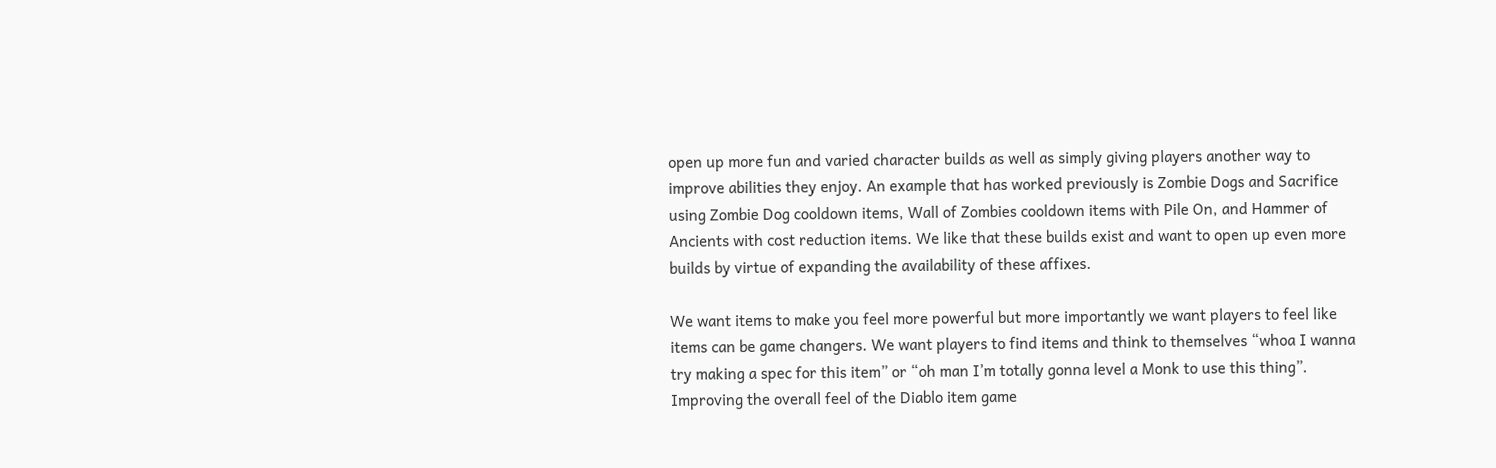open up more fun and varied character builds as well as simply giving players another way to improve abilities they enjoy. An example that has worked previously is Zombie Dogs and Sacrifice using Zombie Dog cooldown items, Wall of Zombies cooldown items with Pile On, and Hammer of Ancients with cost reduction items. We like that these builds exist and want to open up even more builds by virtue of expanding the availability of these affixes.

We want items to make you feel more powerful but more importantly we want players to feel like items can be game changers. We want players to find items and think to themselves “whoa I wanna try making a spec for this item” or “oh man I’m totally gonna level a Monk to use this thing”. Improving the overall feel of the Diablo item game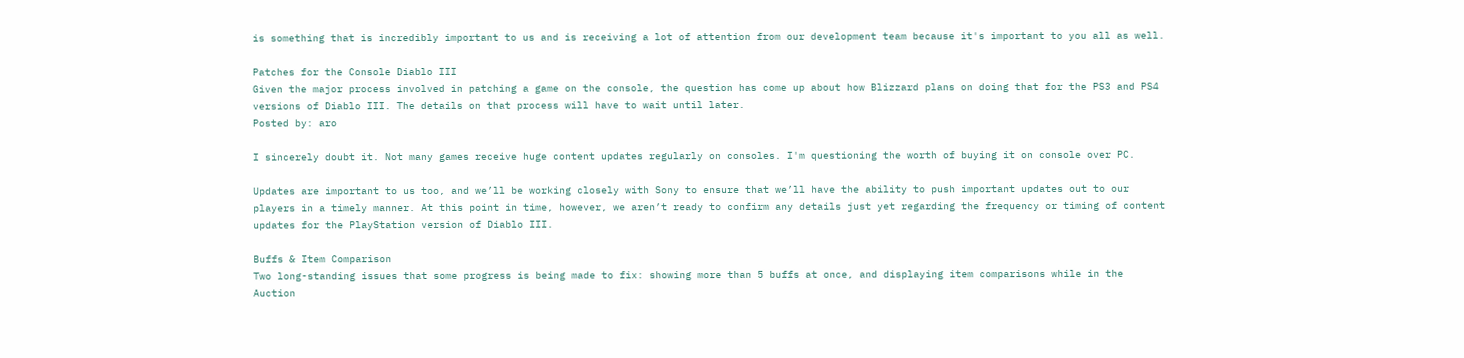is something that is incredibly important to us and is receiving a lot of attention from our development team because it's important to you all as well.

Patches for the Console Diablo III
Given the major process involved in patching a game on the console, the question has come up about how Blizzard plans on doing that for the PS3 and PS4 versions of Diablo III. The details on that process will have to wait until later.
Posted by: aro

I sincerely doubt it. Not many games receive huge content updates regularly on consoles. I'm questioning the worth of buying it on console over PC.

Updates are important to us too, and we’ll be working closely with Sony to ensure that we’ll have the ability to push important updates out to our players in a timely manner. At this point in time, however, we aren’t ready to confirm any details just yet regarding the frequency or timing of content updates for the PlayStation version of Diablo III.

Buffs & Item Comparison
Two long-standing issues that some progress is being made to fix: showing more than 5 buffs at once, and displaying item comparisons while in the Auction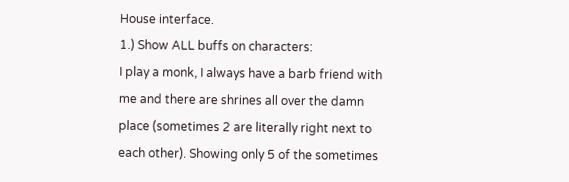House interface.
1.) Show ALL buffs on characters:
I play a monk, I always have a barb friend with me and there are shrines all over the damn place (sometimes 2 are literally right next to each other). Showing only 5 of the sometimes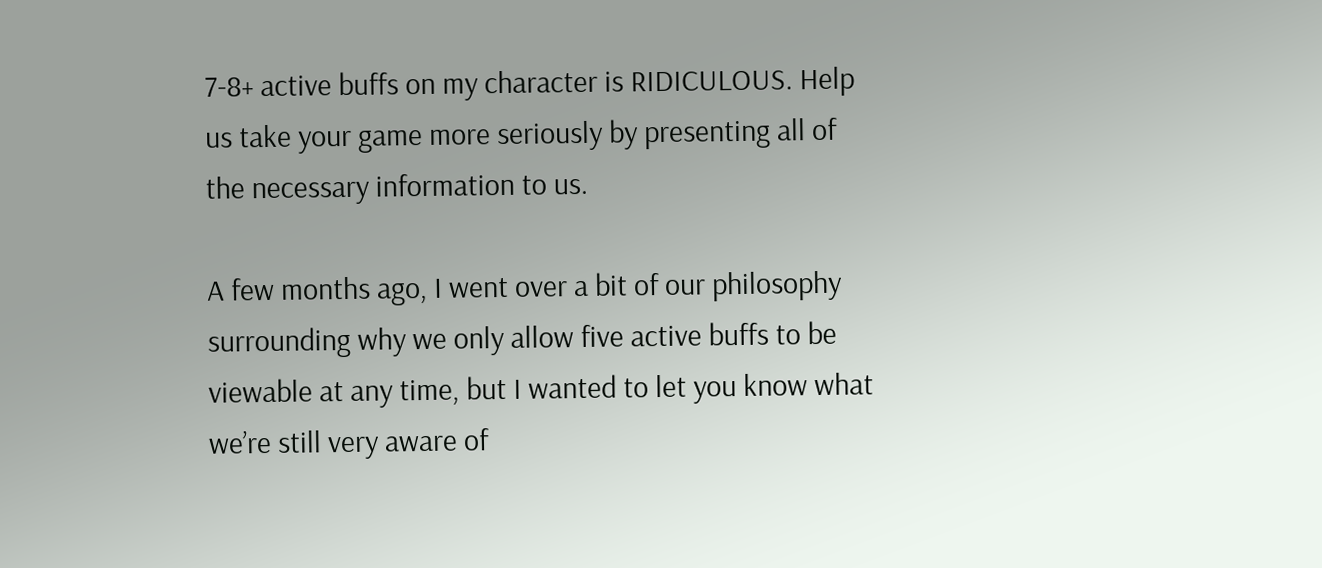7-8+ active buffs on my character is RIDICULOUS. Help us take your game more seriously by presenting all of the necessary information to us.

A few months ago, I went over a bit of our philosophy surrounding why we only allow five active buffs to be viewable at any time, but I wanted to let you know what we’re still very aware of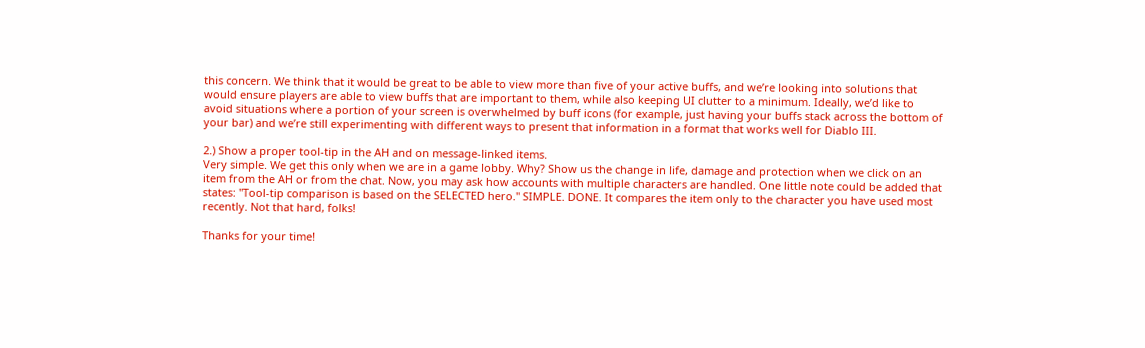this concern. We think that it would be great to be able to view more than five of your active buffs, and we’re looking into solutions that would ensure players are able to view buffs that are important to them, while also keeping UI clutter to a minimum. Ideally, we’d like to avoid situations where a portion of your screen is overwhelmed by buff icons (for example, just having your buffs stack across the bottom of your bar) and we’re still experimenting with different ways to present that information in a format that works well for Diablo III.

2.) Show a proper tool-tip in the AH and on message-linked items.
Very simple. We get this only when we are in a game lobby. Why? Show us the change in life, damage and protection when we click on an item from the AH or from the chat. Now, you may ask how accounts with multiple characters are handled. One little note could be added that states: "Tool-tip comparison is based on the SELECTED hero." SIMPLE. DONE. It compares the item only to the character you have used most recently. Not that hard, folks!

Thanks for your time!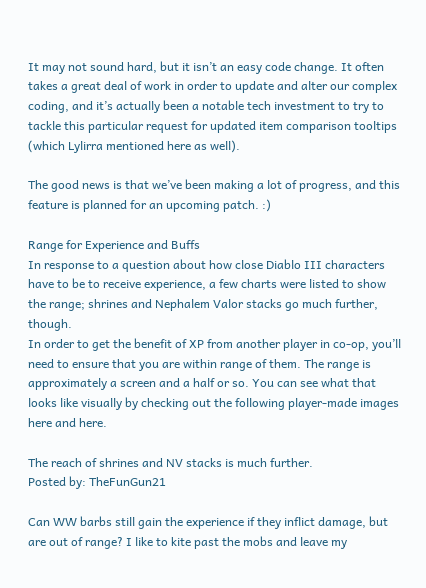It may not sound hard, but it isn’t an easy code change. It often takes a great deal of work in order to update and alter our complex coding, and it’s actually been a notable tech investment to try to tackle this particular request for updated item comparison tooltips (which Lylirra mentioned here as well).

The good news is that we’ve been making a lot of progress, and this feature is planned for an upcoming patch. :)

Range for Experience and Buffs
In response to a question about how close Diablo III characters have to be to receive experience, a few charts were listed to show the range; shrines and Nephalem Valor stacks go much further, though.
In order to get the benefit of XP from another player in co-op, you’ll need to ensure that you are within range of them. The range is approximately a screen and a half or so. You can see what that looks like visually by checking out the following player-made images here and here.

The reach of shrines and NV stacks is much further.
Posted by: TheFunGun21

Can WW barbs still gain the experience if they inflict damage, but are out of range? I like to kite past the mobs and leave my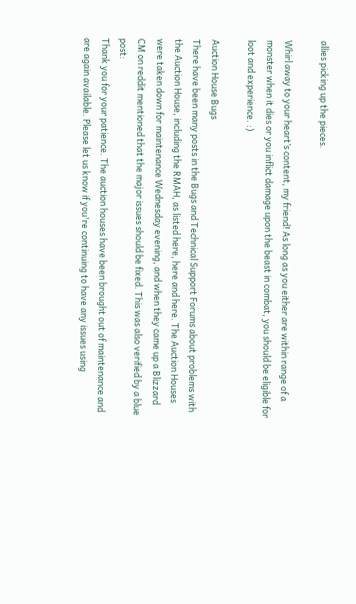allies picking up the pieces.

Whirl away to your heart’s content, my friend! As long as you either are within range of a monster when it dies or you inflict damage upon the beast in combat, you should be eligible for loot and experience. :)

Auction House Bugs
There have been many posts in the Bugs and Technical Support Forums about problems with the Auction House, including the RMAH, as listed here, here and here. The Auction Houses were taken down for maintenance Wednesday evening, and when they came up a Blizzard CM on reddit mentioned that the major issues should be fixed. This was also verified by a blue post:
Thank you for your patience. The auction houses have been brought out of maintenance and are again available. Please let us know if you're continuing to have any issues using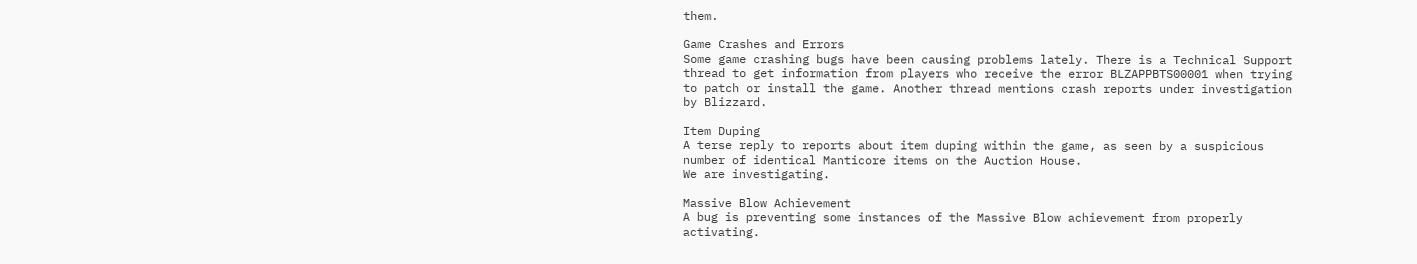them.

Game Crashes and Errors
Some game crashing bugs have been causing problems lately. There is a Technical Support thread to get information from players who receive the error BLZAPPBTS00001 when trying to patch or install the game. Another thread mentions crash reports under investigation by Blizzard.

Item Duping
A terse reply to reports about item duping within the game, as seen by a suspicious number of identical Manticore items on the Auction House.
We are investigating.

Massive Blow Achievement
A bug is preventing some instances of the Massive Blow achievement from properly activating.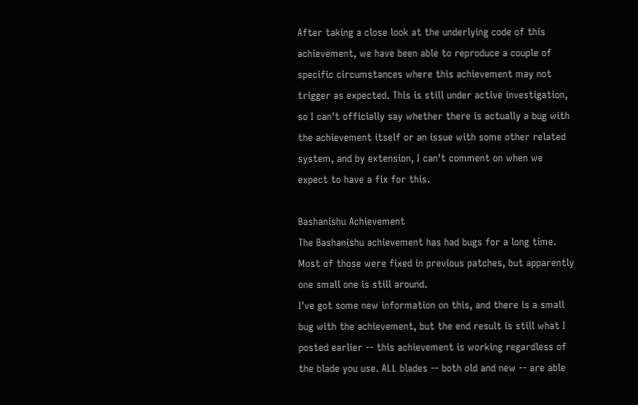After taking a close look at the underlying code of this achievement, we have been able to reproduce a couple of specific circumstances where this achievement may not trigger as expected. This is still under active investigation, so I can't officially say whether there is actually a bug with the achievement itself or an issue with some other related system, and by extension, I can't comment on when we expect to have a fix for this.

Bashanishu Achievement
The Bashanishu achievement has had bugs for a long time. Most of those were fixed in previous patches, but apparently one small one is still around.
I've got some new information on this, and there is a small bug with the achievement, but the end result is still what I posted earlier -- this achievement is working regardless of the blade you use. ALL blades -- both old and new -- are able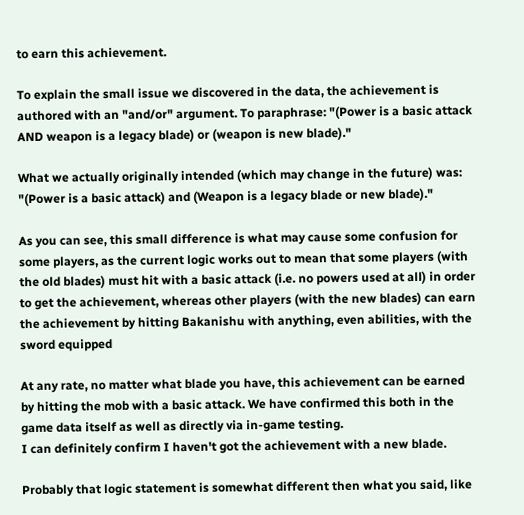to earn this achievement.

To explain the small issue we discovered in the data, the achievement is authored with an "and/or" argument. To paraphrase: "(Power is a basic attack AND weapon is a legacy blade) or (weapon is new blade)."

What we actually originally intended (which may change in the future) was: "(Power is a basic attack) and (Weapon is a legacy blade or new blade)."

As you can see, this small difference is what may cause some confusion for some players, as the current logic works out to mean that some players (with the old blades) must hit with a basic attack (i.e. no powers used at all) in order to get the achievement, whereas other players (with the new blades) can earn the achievement by hitting Bakanishu with anything, even abilities, with the sword equipped

At any rate, no matter what blade you have, this achievement can be earned by hitting the mob with a basic attack. We have confirmed this both in the game data itself as well as directly via in-game testing.
I can definitely confirm I haven't got the achievement with a new blade.

Probably that logic statement is somewhat different then what you said, like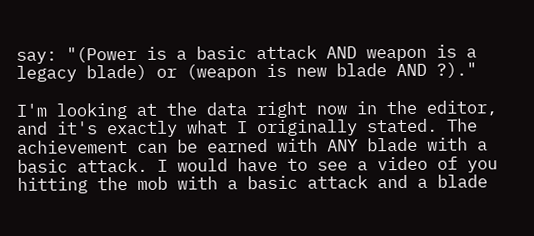say: "(Power is a basic attack AND weapon is a legacy blade) or (weapon is new blade AND ?)."

I'm looking at the data right now in the editor, and it's exactly what I originally stated. The achievement can be earned with ANY blade with a basic attack. I would have to see a video of you hitting the mob with a basic attack and a blade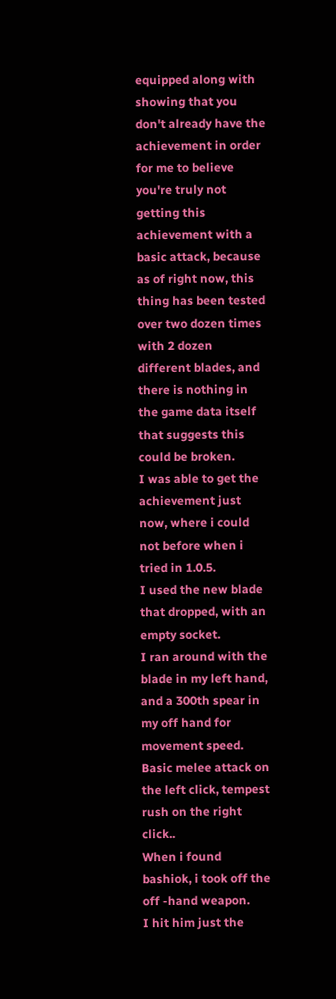equipped along with showing that you don't already have the achievement in order for me to believe you're truly not getting this achievement with a basic attack, because as of right now, this thing has been tested over two dozen times with 2 dozen different blades, and there is nothing in the game data itself that suggests this could be broken.
I was able to get the achievement just now, where i could not before when i tried in 1.0.5.
I used the new blade that dropped, with an empty socket.
I ran around with the blade in my left hand, and a 300th spear in my off hand for movement speed.
Basic melee attack on the left click, tempest rush on the right click..
When i found bashiok, i took off the off -hand weapon.
I hit him just the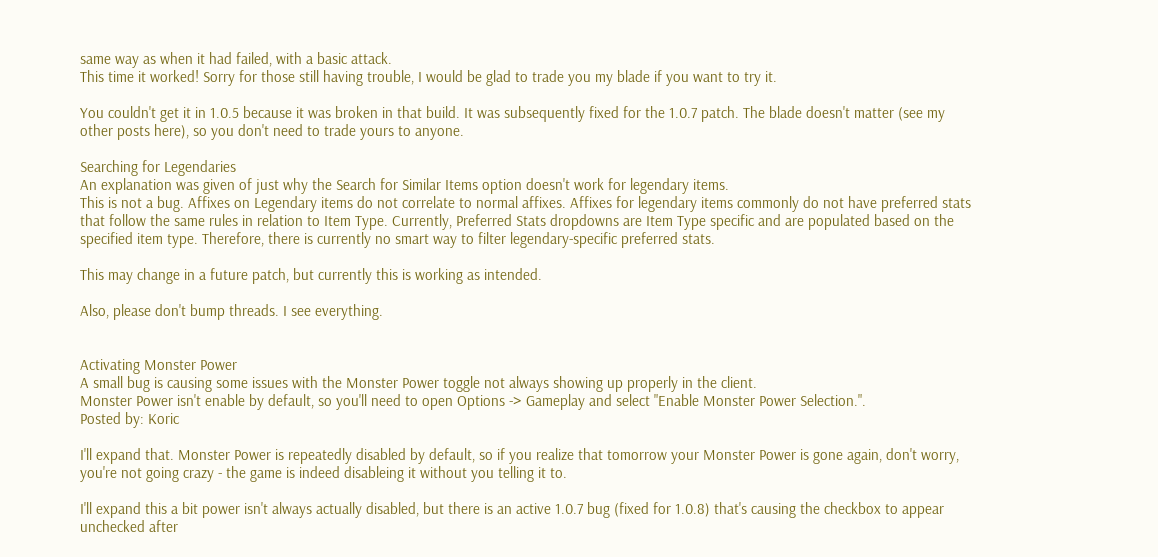same way as when it had failed, with a basic attack.
This time it worked! Sorry for those still having trouble, I would be glad to trade you my blade if you want to try it.

You couldn't get it in 1.0.5 because it was broken in that build. It was subsequently fixed for the 1.0.7 patch. The blade doesn't matter (see my other posts here), so you don't need to trade yours to anyone.

Searching for Legendaries
An explanation was given of just why the Search for Similar Items option doesn't work for legendary items.
This is not a bug. Affixes on Legendary items do not correlate to normal affixes. Affixes for legendary items commonly do not have preferred stats that follow the same rules in relation to Item Type. Currently, Preferred Stats dropdowns are Item Type specific and are populated based on the specified item type. Therefore, there is currently no smart way to filter legendary-specific preferred stats.

This may change in a future patch, but currently this is working as intended.

Also, please don't bump threads. I see everything.


Activating Monster Power
A small bug is causing some issues with the Monster Power toggle not always showing up properly in the client.
Monster Power isn't enable by default, so you'll need to open Options -> Gameplay and select "Enable Monster Power Selection.".
Posted by: Koric

I'll expand that. Monster Power is repeatedly disabled by default, so if you realize that tomorrow your Monster Power is gone again, don't worry, you're not going crazy - the game is indeed disableing it without you telling it to.

I'll expand this a bit power isn't always actually disabled, but there is an active 1.0.7 bug (fixed for 1.0.8) that's causing the checkbox to appear unchecked after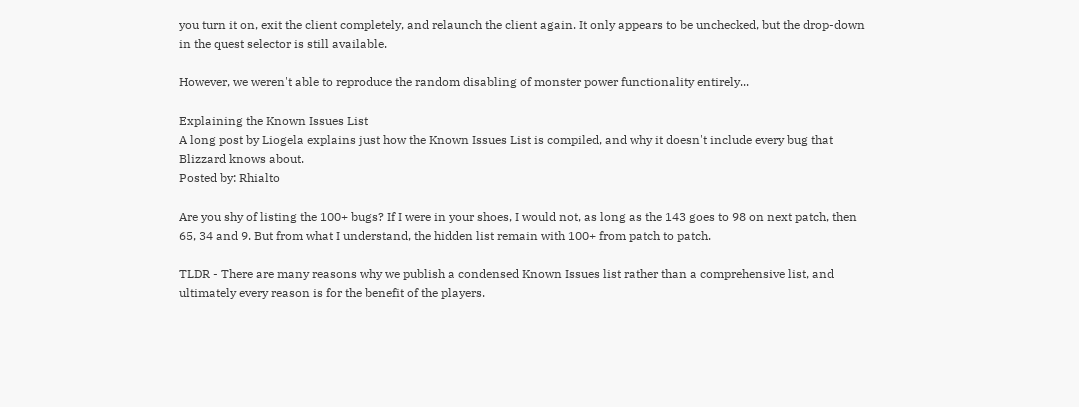you turn it on, exit the client completely, and relaunch the client again. It only appears to be unchecked, but the drop-down in the quest selector is still available.

However, we weren't able to reproduce the random disabling of monster power functionality entirely...

Explaining the Known Issues List
A long post by Liogela explains just how the Known Issues List is compiled, and why it doesn't include every bug that Blizzard knows about.
Posted by: Rhialto

Are you shy of listing the 100+ bugs? If I were in your shoes, I would not, as long as the 143 goes to 98 on next patch, then 65, 34 and 9. But from what I understand, the hidden list remain with 100+ from patch to patch.

TLDR - There are many reasons why we publish a condensed Known Issues list rather than a comprehensive list, and ultimately every reason is for the benefit of the players.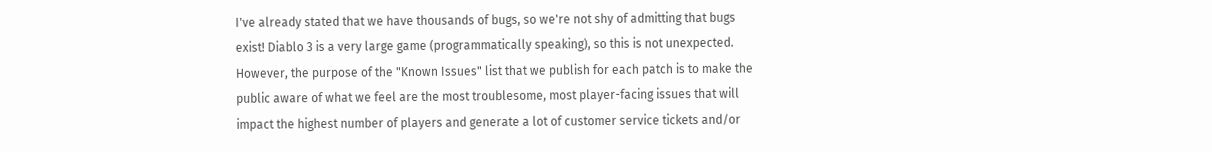I've already stated that we have thousands of bugs, so we're not shy of admitting that bugs exist! Diablo 3 is a very large game (programmatically speaking), so this is not unexpected. However, the purpose of the "Known Issues" list that we publish for each patch is to make the public aware of what we feel are the most troublesome, most player-facing issues that will impact the highest number of players and generate a lot of customer service tickets and/or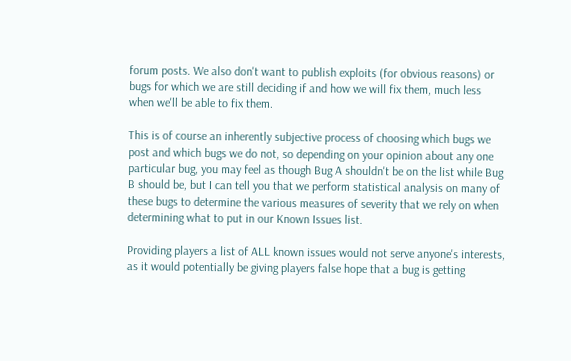forum posts. We also don't want to publish exploits (for obvious reasons) or bugs for which we are still deciding if and how we will fix them, much less when we'll be able to fix them.

This is of course an inherently subjective process of choosing which bugs we post and which bugs we do not, so depending on your opinion about any one particular bug, you may feel as though Bug A shouldn't be on the list while Bug B should be, but I can tell you that we perform statistical analysis on many of these bugs to determine the various measures of severity that we rely on when determining what to put in our Known Issues list.

Providing players a list of ALL known issues would not serve anyone's interests, as it would potentially be giving players false hope that a bug is getting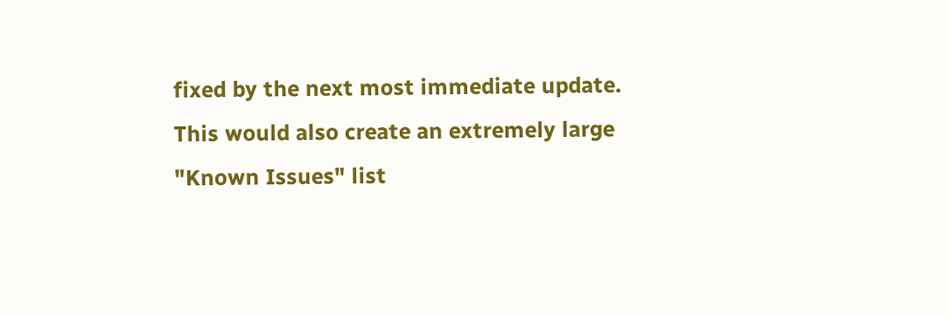fixed by the next most immediate update. This would also create an extremely large "Known Issues" list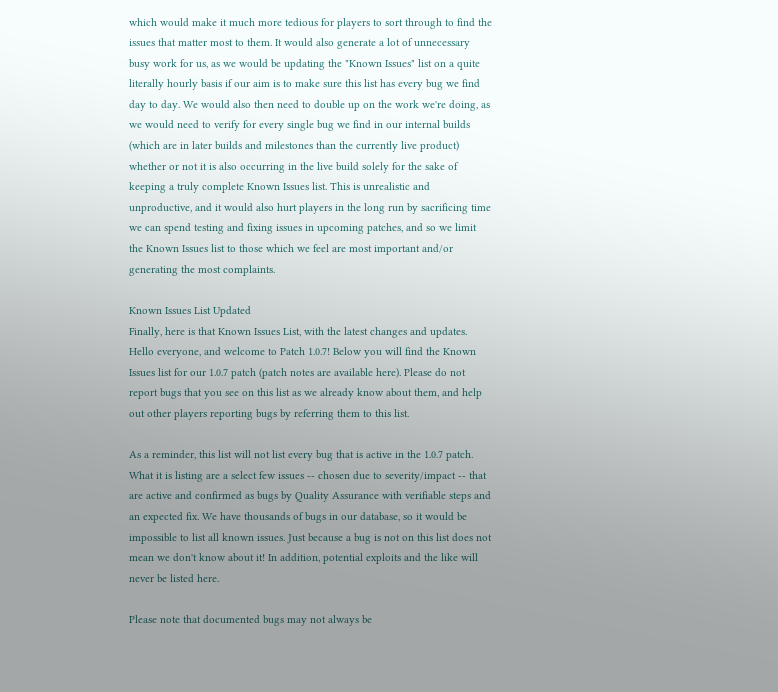which would make it much more tedious for players to sort through to find the issues that matter most to them. It would also generate a lot of unnecessary busy work for us, as we would be updating the "Known Issues" list on a quite literally hourly basis if our aim is to make sure this list has every bug we find day to day. We would also then need to double up on the work we're doing, as we would need to verify for every single bug we find in our internal builds (which are in later builds and milestones than the currently live product) whether or not it is also occurring in the live build solely for the sake of keeping a truly complete Known Issues list. This is unrealistic and unproductive, and it would also hurt players in the long run by sacrificing time we can spend testing and fixing issues in upcoming patches, and so we limit the Known Issues list to those which we feel are most important and/or generating the most complaints.

Known Issues List Updated
Finally, here is that Known Issues List, with the latest changes and updates.
Hello everyone, and welcome to Patch 1.0.7! Below you will find the Known Issues list for our 1.0.7 patch (patch notes are available here). Please do not report bugs that you see on this list as we already know about them, and help out other players reporting bugs by referring them to this list.

As a reminder, this list will not list every bug that is active in the 1.0.7 patch. What it is listing are a select few issues -- chosen due to severity/impact -- that are active and confirmed as bugs by Quality Assurance with verifiable steps and an expected fix. We have thousands of bugs in our database, so it would be impossible to list all known issues. Just because a bug is not on this list does not mean we don't know about it! In addition, potential exploits and the like will never be listed here.

Please note that documented bugs may not always be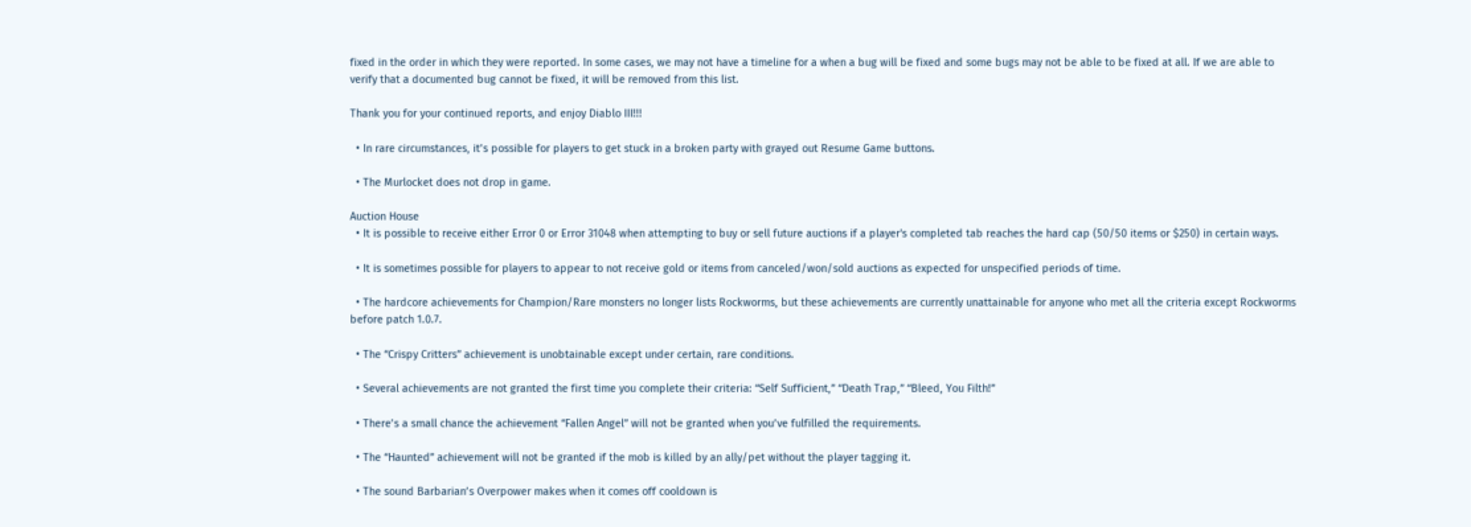fixed in the order in which they were reported. In some cases, we may not have a timeline for a when a bug will be fixed and some bugs may not be able to be fixed at all. If we are able to verify that a documented bug cannot be fixed, it will be removed from this list.

Thank you for your continued reports, and enjoy Diablo III!!!

  • In rare circumstances, it’s possible for players to get stuck in a broken party with grayed out Resume Game buttons.

  • The Murlocket does not drop in game.

Auction House
  • It is possible to receive either Error 0 or Error 31048 when attempting to buy or sell future auctions if a player's completed tab reaches the hard cap (50/50 items or $250) in certain ways.

  • It is sometimes possible for players to appear to not receive gold or items from canceled/won/sold auctions as expected for unspecified periods of time.

  • The hardcore achievements for Champion/Rare monsters no longer lists Rockworms, but these achievements are currently unattainable for anyone who met all the criteria except Rockworms before patch 1.0.7.

  • The “Crispy Critters” achievement is unobtainable except under certain, rare conditions.

  • Several achievements are not granted the first time you complete their criteria: “Self Sufficient,” “Death Trap,” “Bleed, You Filth!”

  • There’s a small chance the achievement “Fallen Angel” will not be granted when you’ve fulfilled the requirements.

  • The “Haunted” achievement will not be granted if the mob is killed by an ally/pet without the player tagging it.

  • The sound Barbarian’s Overpower makes when it comes off cooldown is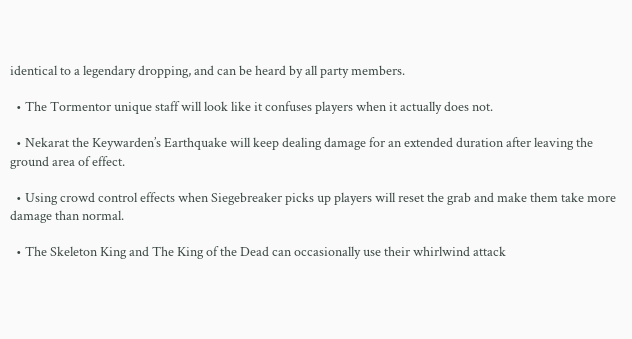identical to a legendary dropping, and can be heard by all party members.

  • The Tormentor unique staff will look like it confuses players when it actually does not.

  • Nekarat the Keywarden’s Earthquake will keep dealing damage for an extended duration after leaving the ground area of effect.

  • Using crowd control effects when Siegebreaker picks up players will reset the grab and make them take more damage than normal.

  • The Skeleton King and The King of the Dead can occasionally use their whirlwind attack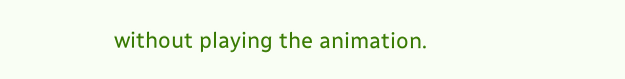without playing the animation.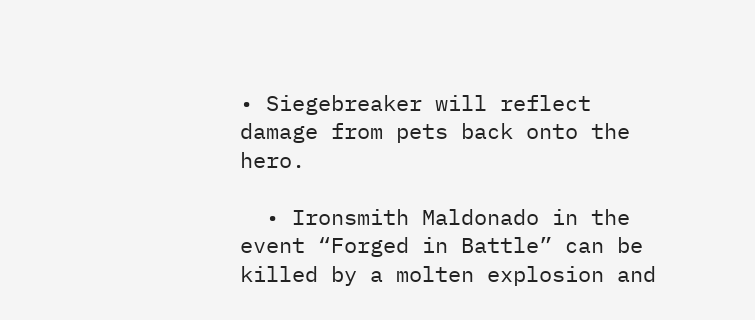• Siegebreaker will reflect damage from pets back onto the hero.

  • Ironsmith Maldonado in the event “Forged in Battle” can be killed by a molten explosion and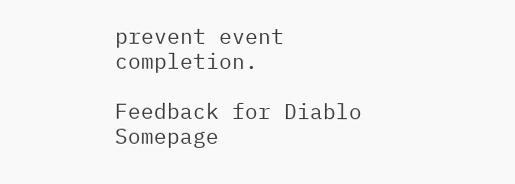prevent event completion.

Feedback for Diablo Somepage